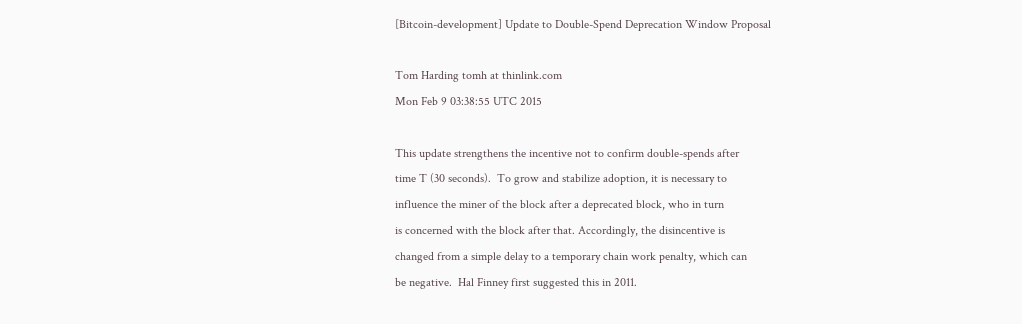[Bitcoin-development] Update to Double-Spend Deprecation Window Proposal

Tom Harding tomh at thinlink.com
Mon Feb 9 03:38:55 UTC 2015

This update strengthens the incentive not to confirm double-spends after
time T (30 seconds).  To grow and stabilize adoption, it is necessary to
influence the miner of the block after a deprecated block, who in turn
is concerned with the block after that. Accordingly, the disincentive is
changed from a simple delay to a temporary chain work penalty, which can
be negative.  Hal Finney first suggested this in 2011.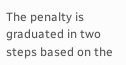The penalty is graduated in two steps based on the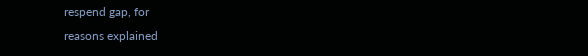respend gap, for
reasons explained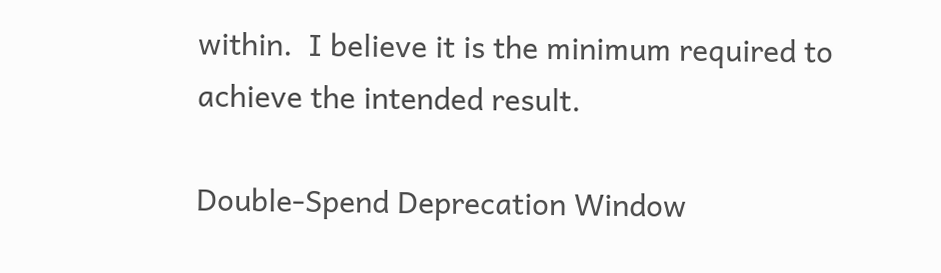within.  I believe it is the minimum required to
achieve the intended result.

Double-Spend Deprecation Window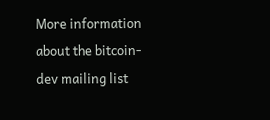More information about the bitcoin-dev mailing list